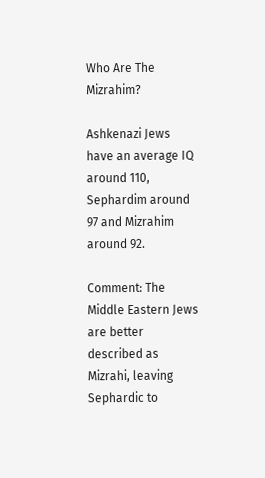Who Are The Mizrahim?

Ashkenazi Jews have an average IQ around 110, Sephardim around 97 and Mizrahim around 92.

Comment: The Middle Eastern Jews are better described as Mizrahi, leaving Sephardic to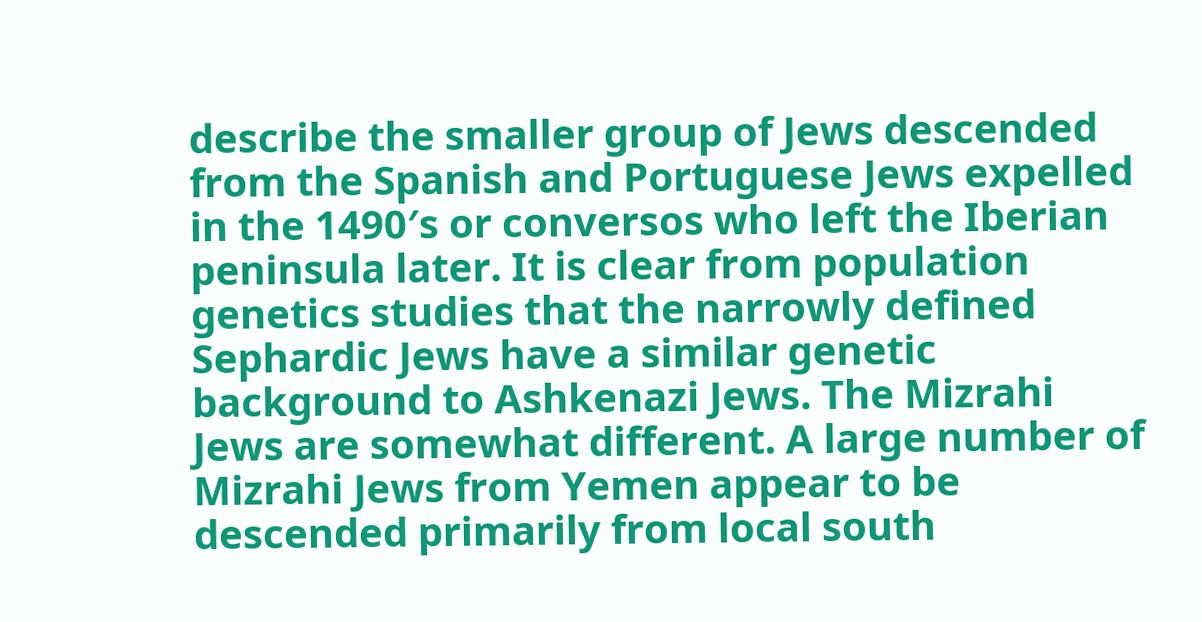describe the smaller group of Jews descended from the Spanish and Portuguese Jews expelled in the 1490′s or conversos who left the Iberian peninsula later. It is clear from population genetics studies that the narrowly defined Sephardic Jews have a similar genetic background to Ashkenazi Jews. The Mizrahi Jews are somewhat different. A large number of Mizrahi Jews from Yemen appear to be descended primarily from local south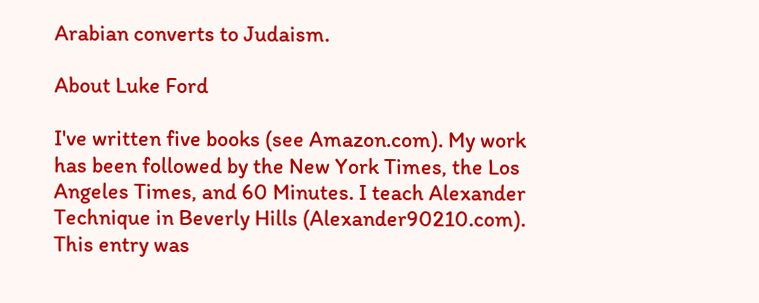Arabian converts to Judaism.

About Luke Ford

I've written five books (see Amazon.com). My work has been followed by the New York Times, the Los Angeles Times, and 60 Minutes. I teach Alexander Technique in Beverly Hills (Alexander90210.com).
This entry was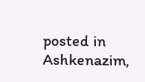posted in Ashkenazim,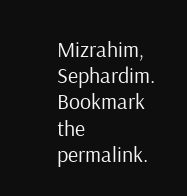Mizrahim, Sephardim. Bookmark the permalink.